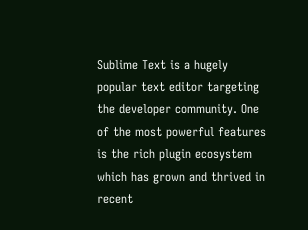Sublime Text is a hugely popular text editor targeting the developer community. One of the most powerful features is the rich plugin ecosystem which has grown and thrived in recent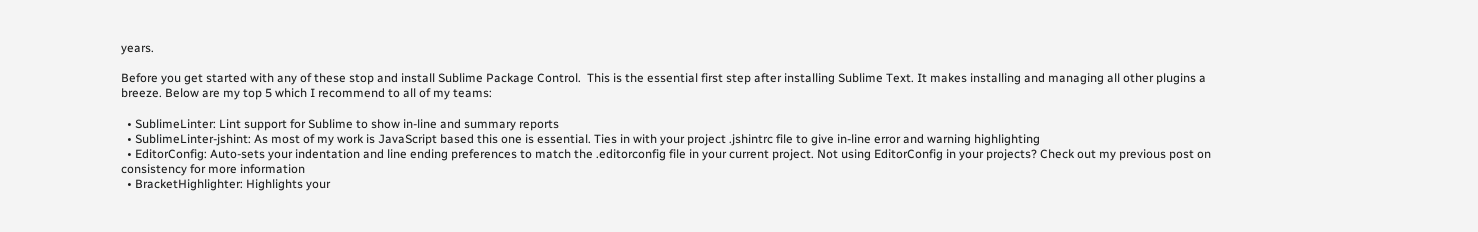years.

Before you get started with any of these stop and install Sublime Package Control.  This is the essential first step after installing Sublime Text. It makes installing and managing all other plugins a breeze. Below are my top 5 which I recommend to all of my teams:

  • SublimeLinter: Lint support for Sublime to show in-line and summary reports
  • SublimeLinter-jshint: As most of my work is JavaScript based this one is essential. Ties in with your project .jshintrc file to give in-line error and warning highlighting
  • EditorConfig: Auto-sets your indentation and line ending preferences to match the .editorconfig file in your current project. Not using EditorConfig in your projects? Check out my previous post on consistency for more information
  • BracketHighlighter: Highlights your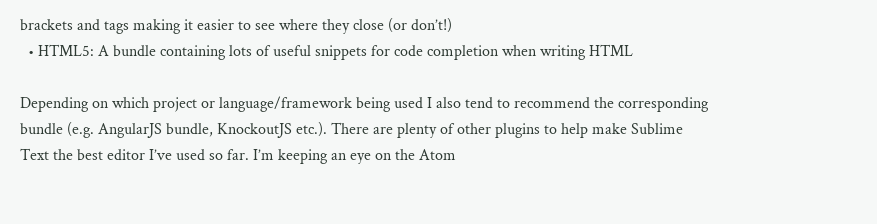brackets and tags making it easier to see where they close (or don’t!)
  • HTML5: A bundle containing lots of useful snippets for code completion when writing HTML

Depending on which project or language/framework being used I also tend to recommend the corresponding bundle (e.g. AngularJS bundle, KnockoutJS etc.). There are plenty of other plugins to help make Sublime Text the best editor I’ve used so far. I’m keeping an eye on the Atom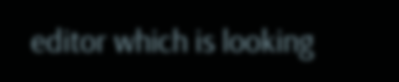editor which is looking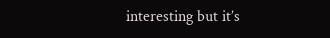interesting but it’s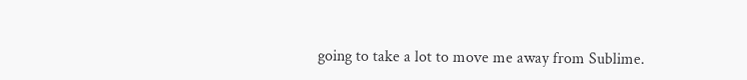going to take a lot to move me away from Sublime.